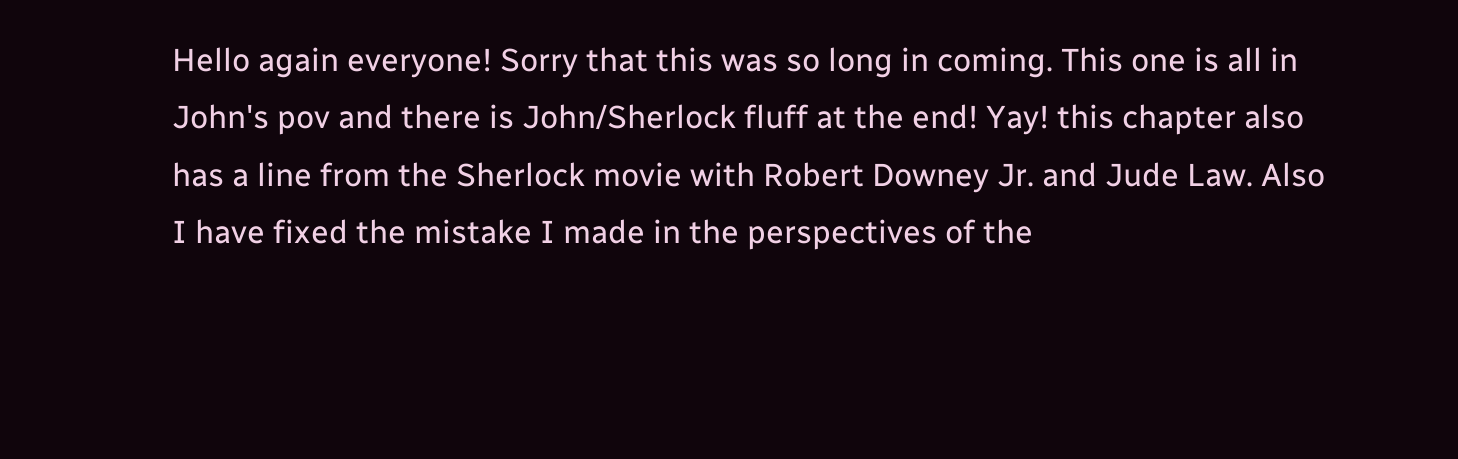Hello again everyone! Sorry that this was so long in coming. This one is all in John's pov and there is John/Sherlock fluff at the end! Yay! this chapter also has a line from the Sherlock movie with Robert Downey Jr. and Jude Law. Also I have fixed the mistake I made in the perspectives of the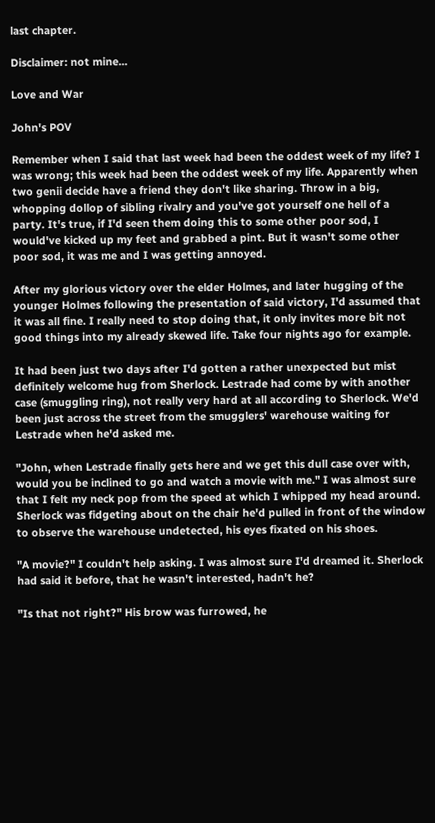last chapter.

Disclaimer: not mine...

Love and War

John's POV

Remember when I said that last week had been the oddest week of my life? I was wrong; this week had been the oddest week of my life. Apparently when two genii decide have a friend they don't like sharing. Throw in a big, whopping dollop of sibling rivalry and you've got yourself one hell of a party. It's true, if I'd seen them doing this to some other poor sod, I would've kicked up my feet and grabbed a pint. But it wasn't some other poor sod, it was me and I was getting annoyed.

After my glorious victory over the elder Holmes, and later hugging of the younger Holmes following the presentation of said victory, I'd assumed that it was all fine. I really need to stop doing that, it only invites more bit not good things into my already skewed life. Take four nights ago for example.

It had been just two days after I'd gotten a rather unexpected but mist definitely welcome hug from Sherlock. Lestrade had come by with another case (smuggling ring), not really very hard at all according to Sherlock. We'd been just across the street from the smugglers' warehouse waiting for Lestrade when he'd asked me.

"John, when Lestrade finally gets here and we get this dull case over with, would you be inclined to go and watch a movie with me." I was almost sure that I felt my neck pop from the speed at which I whipped my head around. Sherlock was fidgeting about on the chair he'd pulled in front of the window to observe the warehouse undetected, his eyes fixated on his shoes.

"A movie?" I couldn't help asking. I was almost sure I'd dreamed it. Sherlock had said it before, that he wasn't interested, hadn't he?

"Is that not right?" His brow was furrowed, he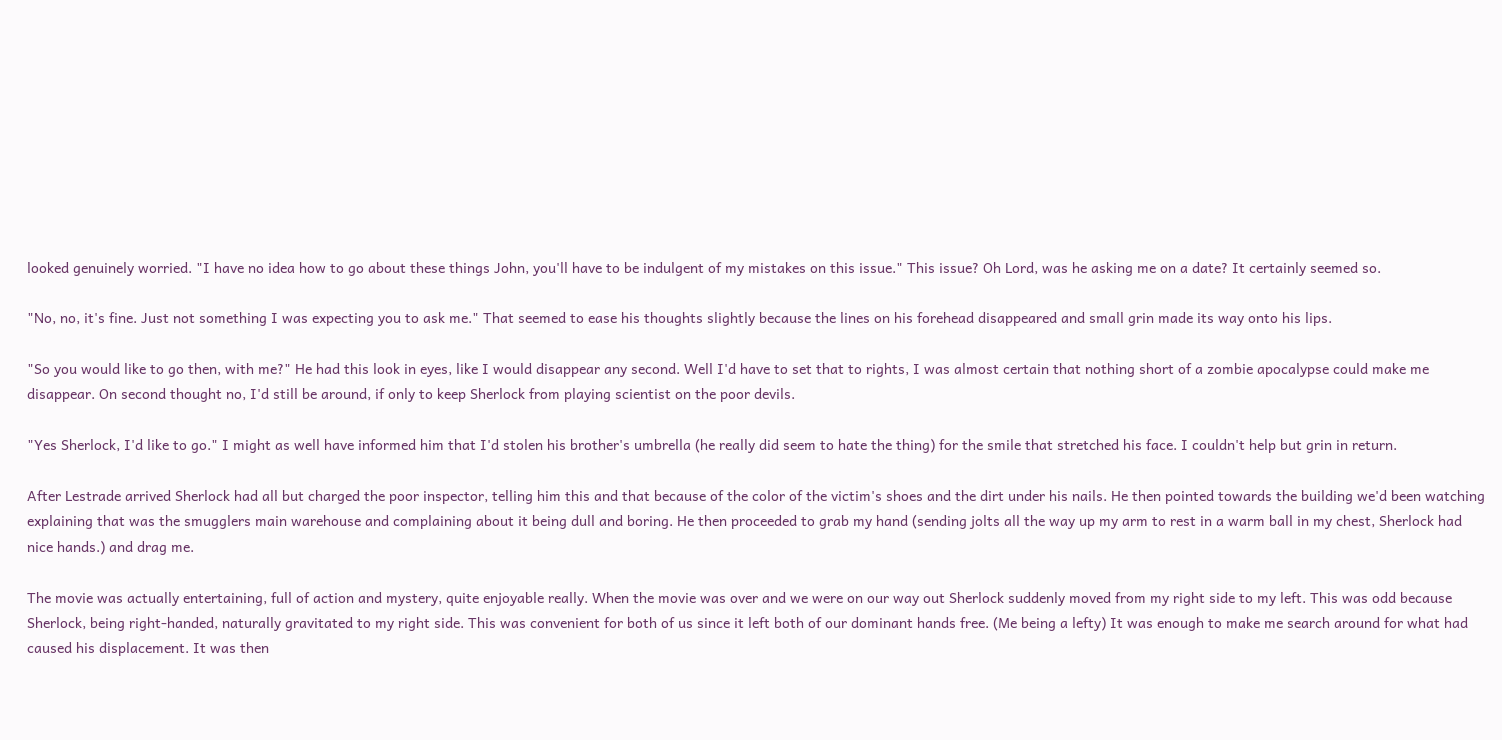looked genuinely worried. "I have no idea how to go about these things John, you'll have to be indulgent of my mistakes on this issue." This issue? Oh Lord, was he asking me on a date? It certainly seemed so.

"No, no, it's fine. Just not something I was expecting you to ask me." That seemed to ease his thoughts slightly because the lines on his forehead disappeared and small grin made its way onto his lips.

"So you would like to go then, with me?" He had this look in eyes, like I would disappear any second. Well I'd have to set that to rights, I was almost certain that nothing short of a zombie apocalypse could make me disappear. On second thought no, I'd still be around, if only to keep Sherlock from playing scientist on the poor devils.

"Yes Sherlock, I'd like to go." I might as well have informed him that I'd stolen his brother's umbrella (he really did seem to hate the thing) for the smile that stretched his face. I couldn't help but grin in return.

After Lestrade arrived Sherlock had all but charged the poor inspector, telling him this and that because of the color of the victim's shoes and the dirt under his nails. He then pointed towards the building we'd been watching explaining that was the smugglers main warehouse and complaining about it being dull and boring. He then proceeded to grab my hand (sending jolts all the way up my arm to rest in a warm ball in my chest, Sherlock had nice hands.) and drag me.

The movie was actually entertaining, full of action and mystery, quite enjoyable really. When the movie was over and we were on our way out Sherlock suddenly moved from my right side to my left. This was odd because Sherlock, being right-handed, naturally gravitated to my right side. This was convenient for both of us since it left both of our dominant hands free. (Me being a lefty) It was enough to make me search around for what had caused his displacement. It was then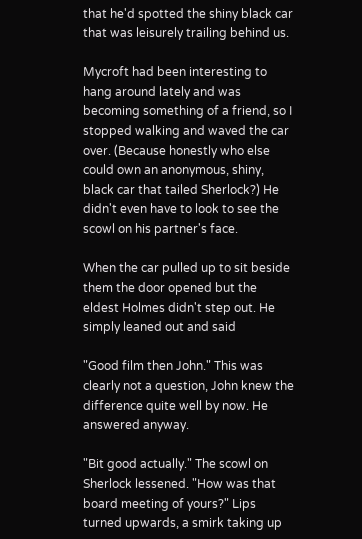that he'd spotted the shiny black car that was leisurely trailing behind us.

Mycroft had been interesting to hang around lately and was becoming something of a friend, so I stopped walking and waved the car over. (Because honestly who else could own an anonymous, shiny, black car that tailed Sherlock?) He didn't even have to look to see the scowl on his partner's face.

When the car pulled up to sit beside them the door opened but the eldest Holmes didn't step out. He simply leaned out and said

"Good film then John." This was clearly not a question, John knew the difference quite well by now. He answered anyway.

"Bit good actually." The scowl on Sherlock lessened. "How was that board meeting of yours?" Lips turned upwards, a smirk taking up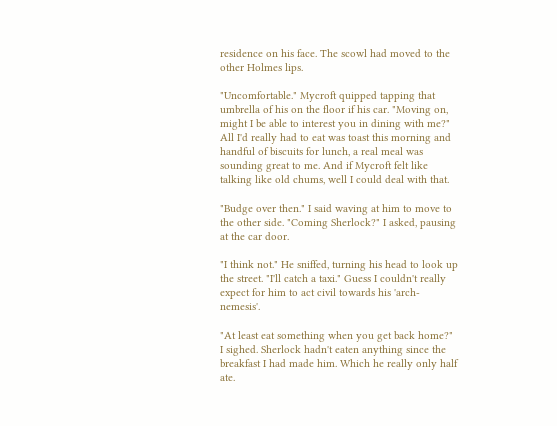residence on his face. The scowl had moved to the other Holmes lips.

"Uncomfortable." Mycroft quipped tapping that umbrella of his on the floor if his car. "Moving on, might I be able to interest you in dining with me?" All I'd really had to eat was toast this morning and handful of biscuits for lunch, a real meal was sounding great to me. And if Mycroft felt like talking like old chums, well I could deal with that.

"Budge over then." I said waving at him to move to the other side. "Coming Sherlock?" I asked, pausing at the car door.

"I think not." He sniffed, turning his head to look up the street. "I'll catch a taxi." Guess I couldn't really expect for him to act civil towards his 'arch-nemesis'.

"At least eat something when you get back home?" I sighed. Sherlock hadn't eaten anything since the breakfast I had made him. Which he really only half ate.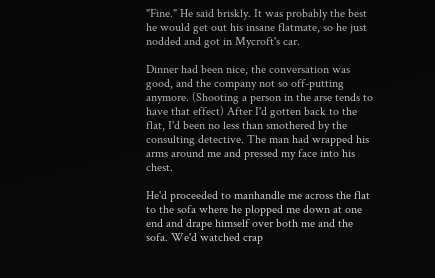"Fine." He said briskly. It was probably the best he would get out his insane flatmate, so he just nodded and got in Mycroft's car.

Dinner had been nice, the conversation was good, and the company not so off-putting anymore. (Shooting a person in the arse tends to have that effect) After I'd gotten back to the flat, I'd been no less than smothered by the consulting detective. The man had wrapped his arms around me and pressed my face into his chest.

He'd proceeded to manhandle me across the flat to the sofa where he plopped me down at one end and drape himself over both me and the sofa. We'd watched crap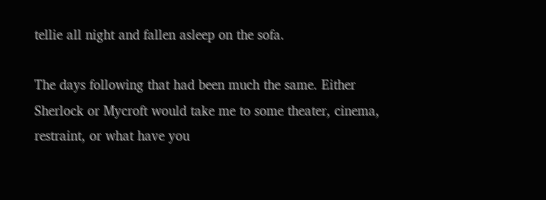tellie all night and fallen asleep on the sofa.

The days following that had been much the same. Either Sherlock or Mycroft would take me to some theater, cinema, restraint, or what have you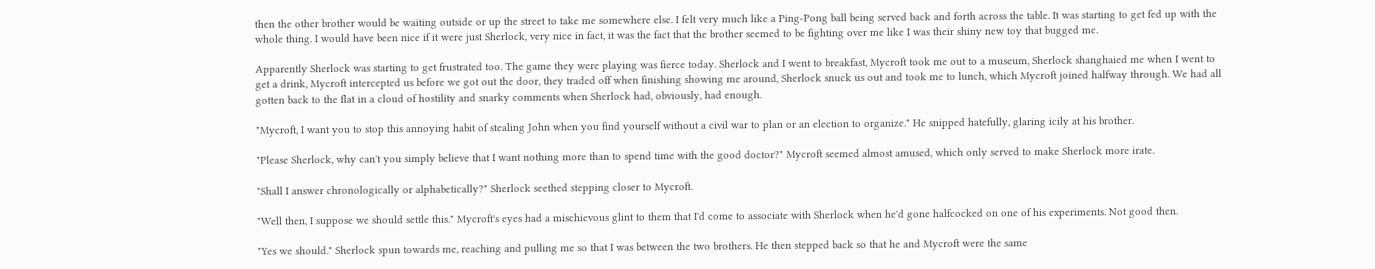then the other brother would be waiting outside or up the street to take me somewhere else. I felt very much like a Ping-Pong ball being served back and forth across the table. It was starting to get fed up with the whole thing. I would have been nice if it were just Sherlock, very nice in fact, it was the fact that the brother seemed to be fighting over me like I was their shiny new toy that bugged me.

Apparently Sherlock was starting to get frustrated too. The game they were playing was fierce today. Sherlock and I went to breakfast, Mycroft took me out to a museum, Sherlock shanghaied me when I went to get a drink, Mycroft intercepted us before we got out the door, they traded off when finishing showing me around, Sherlock snuck us out and took me to lunch, which Mycroft joined halfway through. We had all gotten back to the flat in a cloud of hostility and snarky comments when Sherlock had, obviously, had enough.

"Mycroft, I want you to stop this annoying habit of stealing John when you find yourself without a civil war to plan or an election to organize." He snipped hatefully, glaring icily at his brother.

"Please Sherlock, why can't you simply believe that I want nothing more than to spend time with the good doctor?" Mycroft seemed almost amused, which only served to make Sherlock more irate.

"Shall I answer chronologically or alphabetically?" Sherlock seethed stepping closer to Mycroft.

"Well then, I suppose we should settle this." Mycroft's eyes had a mischievous glint to them that I'd come to associate with Sherlock when he'd gone halfcocked on one of his experiments. Not good then.

"Yes we should." Sherlock spun towards me, reaching and pulling me so that I was between the two brothers. He then stepped back so that he and Mycroft were the same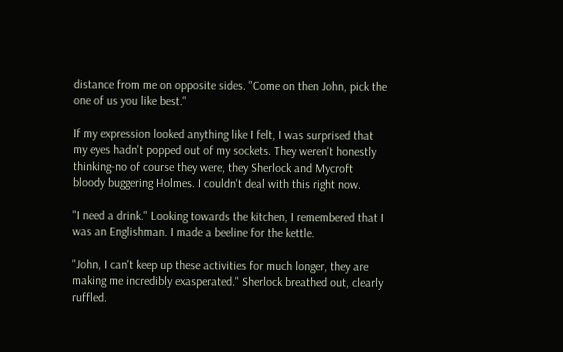distance from me on opposite sides. "Come on then John, pick the one of us you like best."

If my expression looked anything like I felt, I was surprised that my eyes hadn't popped out of my sockets. They weren't honestly thinking-no of course they were, they Sherlock and Mycroft bloody buggering Holmes. I couldn't deal with this right now.

"I need a drink." Looking towards the kitchen, I remembered that I was an Englishman. I made a beeline for the kettle.

"John, I can't keep up these activities for much longer, they are making me incredibly exasperated." Sherlock breathed out, clearly ruffled.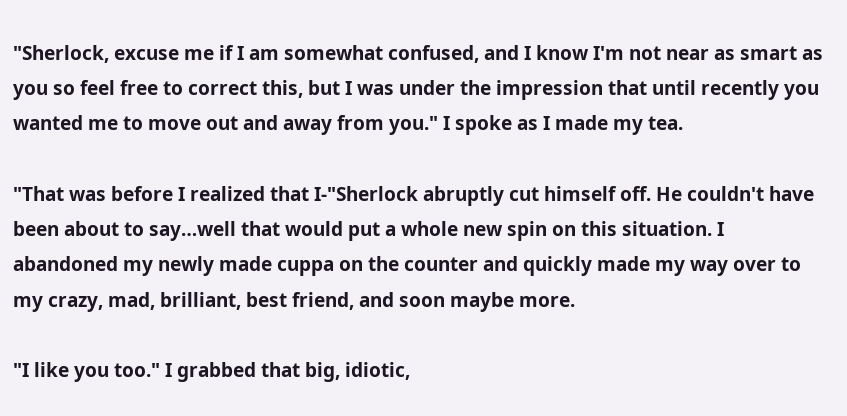"Sherlock, excuse me if I am somewhat confused, and I know I'm not near as smart as you so feel free to correct this, but I was under the impression that until recently you wanted me to move out and away from you." I spoke as I made my tea.

"That was before I realized that I-"Sherlock abruptly cut himself off. He couldn't have been about to say…well that would put a whole new spin on this situation. I abandoned my newly made cuppa on the counter and quickly made my way over to my crazy, mad, brilliant, best friend, and soon maybe more.

"I like you too." I grabbed that big, idiotic,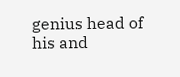genius head of his and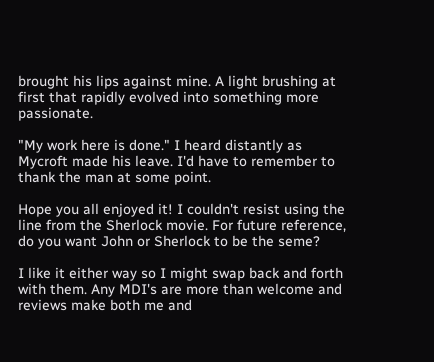brought his lips against mine. A light brushing at first that rapidly evolved into something more passionate.

"My work here is done." I heard distantly as Mycroft made his leave. I'd have to remember to thank the man at some point.

Hope you all enjoyed it! I couldn't resist using the line from the Sherlock movie. For future reference, do you want John or Sherlock to be the seme?

I like it either way so I might swap back and forth with them. Any MDI's are more than welcome and reviews make both me and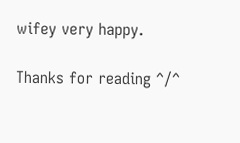wifey very happy.

Thanks for reading ^/^